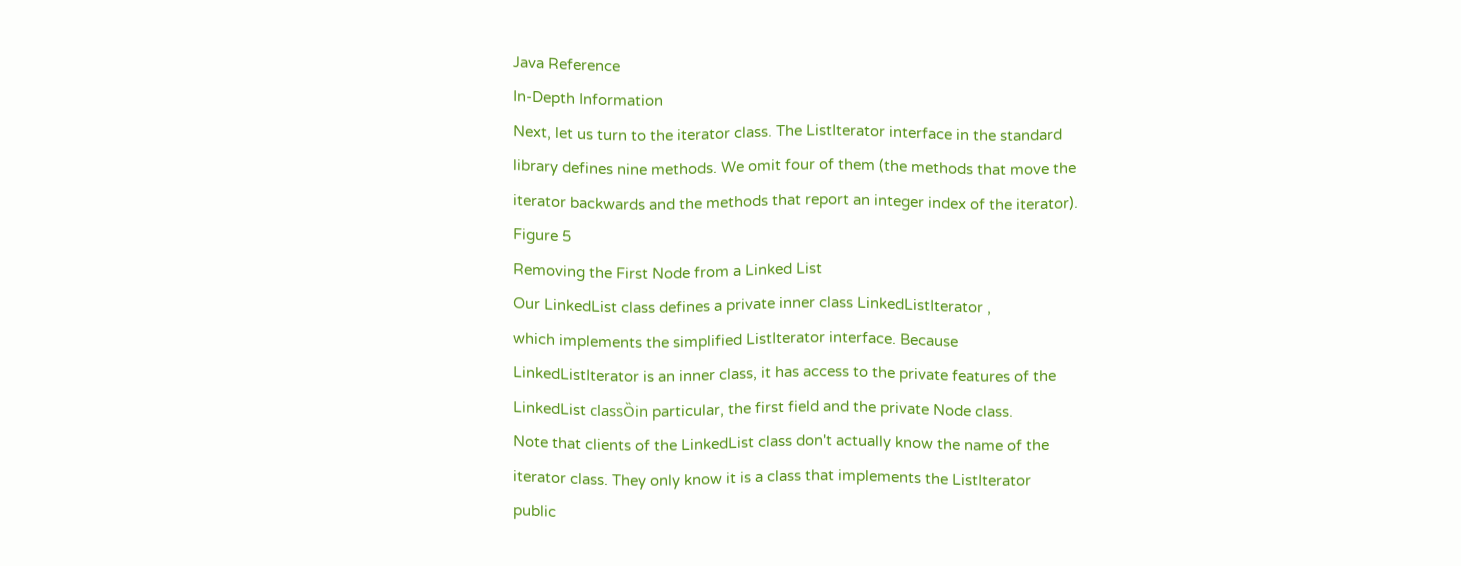Java Reference
In-Depth Information
Next, let us turn to the iterator class. The ListIterator interface in the standard
library defines nine methods. We omit four of them (the methods that move the
iterator backwards and the methods that report an integer index of the iterator).
Figure 5
Removing the First Node from a Linked List
Our LinkedList class defines a private inner class LinkedListIterator ,
which implements the simplified ListIterator interface. Because
LinkedListIterator is an inner class, it has access to the private features of the
LinkedList classȌin particular, the first field and the private Node class.
Note that clients of the LinkedList class don't actually know the name of the
iterator class. They only know it is a class that implements the ListIterator
public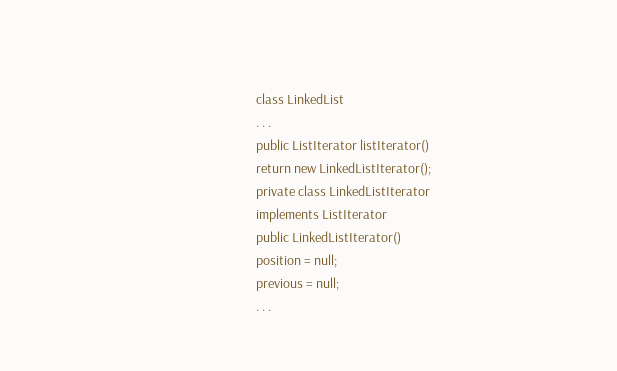class LinkedList
. . .
public ListIterator listIterator()
return new LinkedListIterator();
private class LinkedListIterator
implements ListIterator
public LinkedListIterator()
position = null;
previous = null;
. . .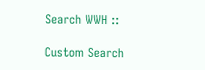Search WWH ::

Custom Search